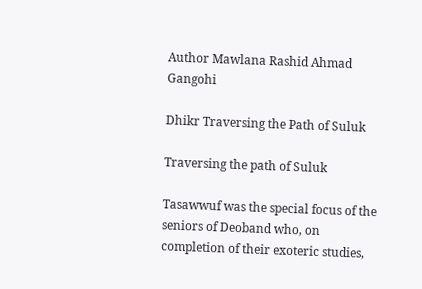Author Mawlana Rashid Ahmad Gangohi

Dhikr Traversing the Path of Suluk

Traversing the path of Suluk

Tasawwuf was the special focus of the seniors of Deoband who, on completion of their exoteric studies,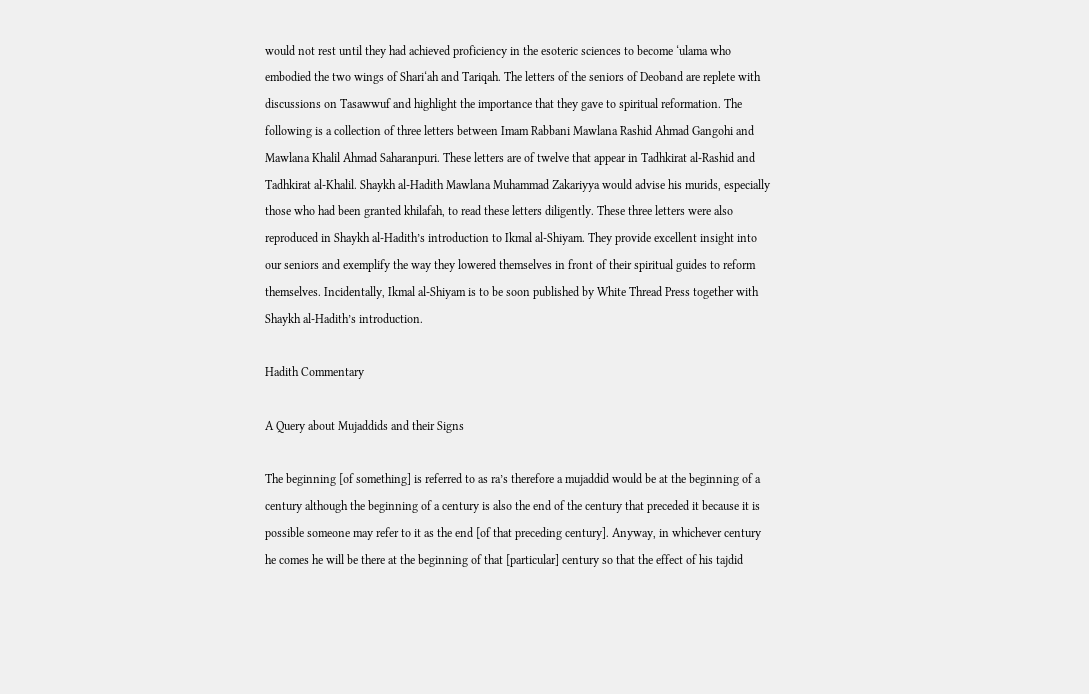would not rest until they had achieved proficiency in the esoteric sciences to become ‘ulama who embodied the two wings of Shari‘ah and Tariqah. The letters of the seniors of Deoband are replete with discussions on Tasawwuf and highlight the importance that they gave to spiritual reformation. The following is a collection of three letters between Imam Rabbani Mawlana Rashid Ahmad Gangohi and Mawlana Khalil Ahmad Saharanpuri. These letters are of twelve that appear in Tadhkirat al-Rashid and Tadhkirat al-Khalil. Shaykh al-Hadith Mawlana Muhammad Zakariyya would advise his murids, especially those who had been granted khilafah, to read these letters diligently. These three letters were also reproduced in Shaykh al-Hadith’s introduction to Ikmal al-Shiyam. They provide excellent insight into our seniors and exemplify the way they lowered themselves in front of their spiritual guides to reform themselves. Incidentally, Ikmal al-Shiyam is to be soon published by White Thread Press together with Shaykh al-Hadith’s introduction.

Hadith Commentary

A Query about Mujaddids and their Signs

The beginning [of something] is referred to as ra’s therefore a mujaddid would be at the beginning of a century although the beginning of a century is also the end of the century that preceded it because it is possible someone may refer to it as the end [of that preceding century]. Anyway, in whichever century he comes he will be there at the beginning of that [particular] century so that the effect of his tajdid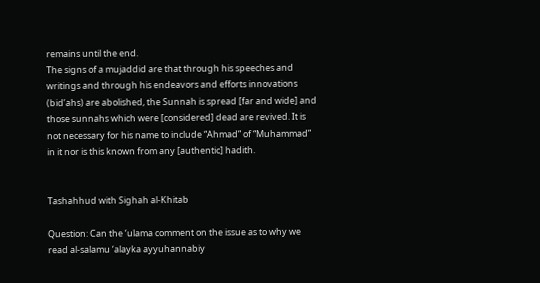remains until the end.
The signs of a mujaddid are that through his speeches and writings and through his endeavors and efforts innovations (bid’ahs) are abolished, the Sunnah is spread [far and wide] and those sunnahs which were [considered] dead are revived. It is not necessary for his name to include “Ahmad” of “Muhammad” in it nor is this known from any [authentic] hadith.


Tashahhud with Sighah al-Khitab

Question: Can the ‘ulama comment on the issue as to why we read al-salamu ‘alayka ayyuhannabiy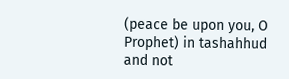(peace be upon you, O Prophet) in tashahhud and not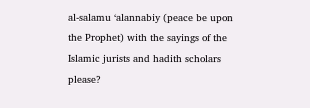al-salamu ‘alannabiy (peace be upon the Prophet) with the sayings of the Islamic jurists and hadith scholars please?